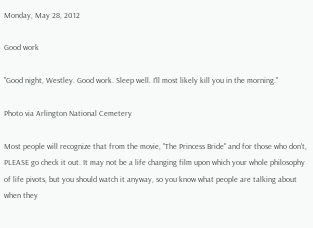Monday, May 28, 2012

Good work

"Good night, Westley. Good work. Sleep well. I'll most likely kill you in the morning."

Photo via Arlington National Cemetery

Most people will recognize that from the movie, "The Princess Bride" and for those who don't, PLEASE go check it out. It may not be a life changing film upon which your whole philosophy of life pivots, but you should watch it anyway, so you know what people are talking about when they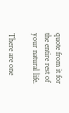quote from it for the entire rest of your natural life.

There are one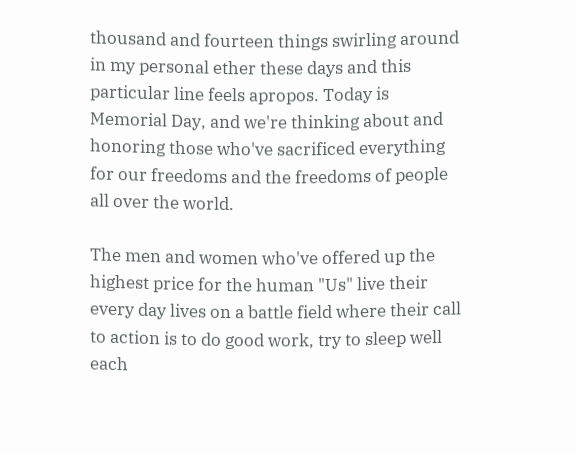thousand and fourteen things swirling around in my personal ether these days and this particular line feels apropos. Today is Memorial Day, and we're thinking about and honoring those who've sacrificed everything for our freedoms and the freedoms of people all over the world.

The men and women who've offered up the highest price for the human "Us" live their every day lives on a battle field where their call to action is to do good work, try to sleep well each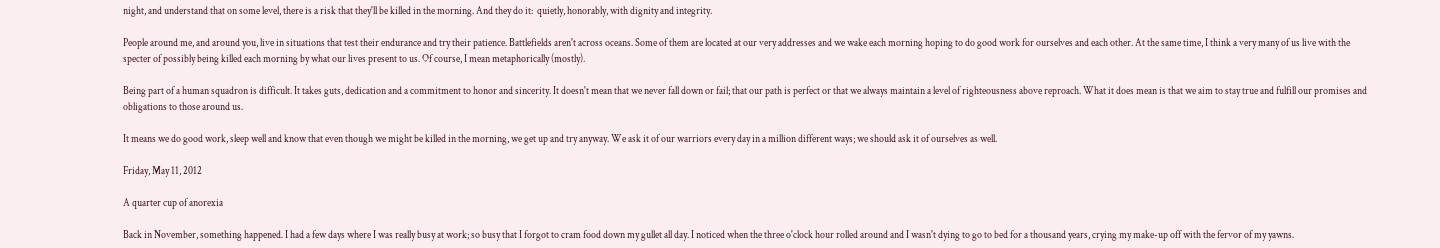night, and understand that on some level, there is a risk that they'll be killed in the morning. And they do it:  quietly, honorably, with dignity and integrity.

People around me, and around you, live in situations that test their endurance and try their patience. Battlefields aren't across oceans. Some of them are located at our very addresses and we wake each morning hoping to do good work for ourselves and each other. At the same time, I think a very many of us live with the specter of possibly being killed each morning by what our lives present to us. Of course, I mean metaphorically (mostly).

Being part of a human squadron is difficult. It takes guts, dedication and a commitment to honor and sincerity. It doesn't mean that we never fall down or fail; that our path is perfect or that we always maintain a level of righteousness above reproach. What it does mean is that we aim to stay true and fulfill our promises and obligations to those around us.

It means we do good work, sleep well and know that even though we might be killed in the morning, we get up and try anyway. We ask it of our warriors every day in a million different ways; we should ask it of ourselves as well.

Friday, May 11, 2012

A quarter cup of anorexia

Back in November, something happened. I had a few days where I was really busy at work; so busy that I forgot to cram food down my gullet all day. I noticed when the three o'clock hour rolled around and I wasn't dying to go to bed for a thousand years, crying my make-up off with the fervor of my yawns.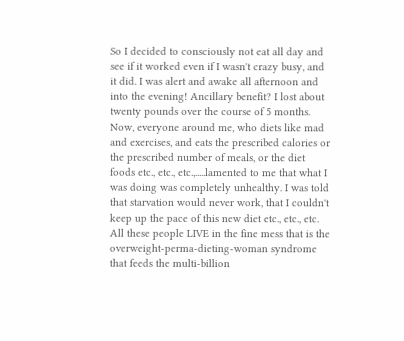So I decided to consciously not eat all day and see if it worked even if I wasn't crazy busy, and it did. I was alert and awake all afternoon and into the evening! Ancillary benefit? I lost about twenty pounds over the course of 5 months. Now, everyone around me, who diets like mad and exercises, and eats the prescribed calories or the prescribed number of meals, or the diet foods etc., etc., etc.,.....lamented to me that what I was doing was completely unhealthy. I was told that starvation would never work, that I couldn't keep up the pace of this new diet etc., etc., etc. All these people LIVE in the fine mess that is the overweight-perma-dieting-woman syndrome that feeds the multi-billion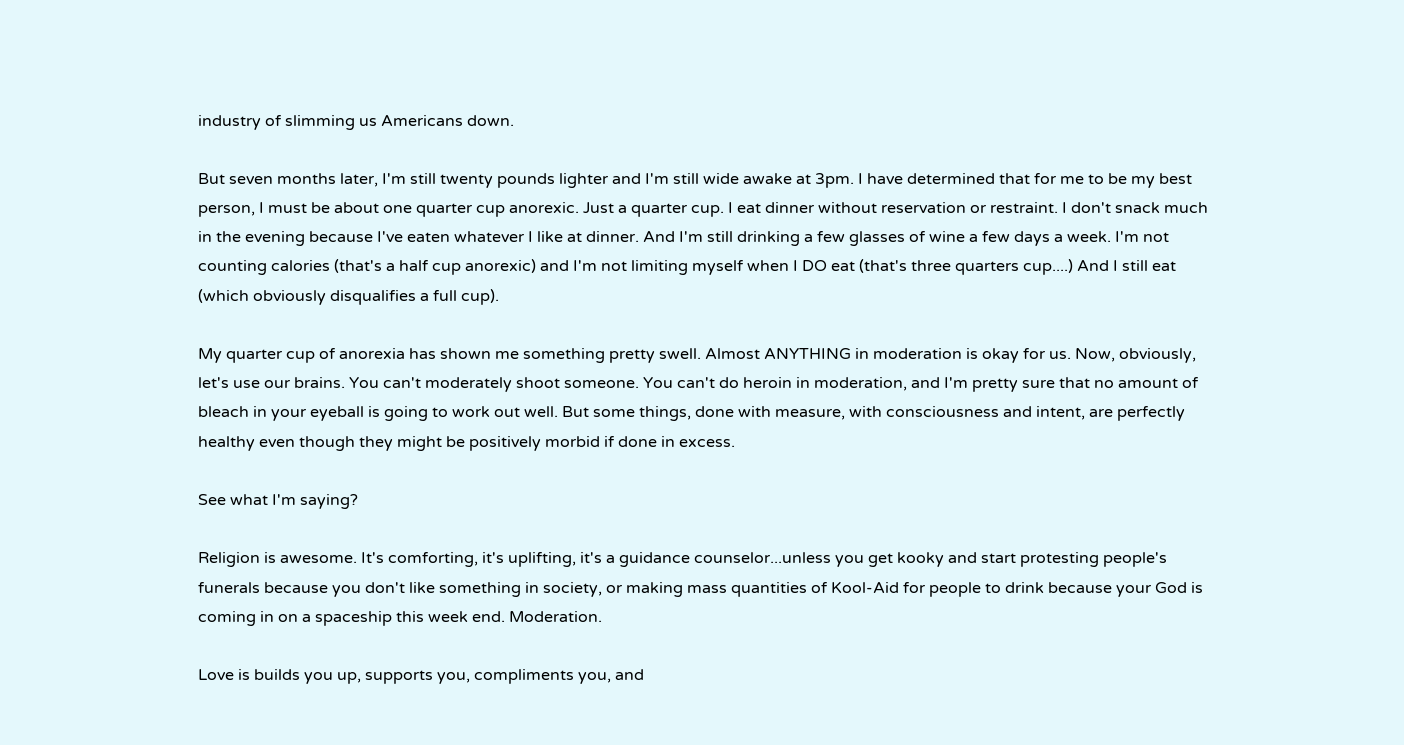industry of slimming us Americans down.

But seven months later, I'm still twenty pounds lighter and I'm still wide awake at 3pm. I have determined that for me to be my best person, I must be about one quarter cup anorexic. Just a quarter cup. I eat dinner without reservation or restraint. I don't snack much in the evening because I've eaten whatever I like at dinner. And I'm still drinking a few glasses of wine a few days a week. I'm not counting calories (that's a half cup anorexic) and I'm not limiting myself when I DO eat (that's three quarters cup....) And I still eat (which obviously disqualifies a full cup).

My quarter cup of anorexia has shown me something pretty swell. Almost ANYTHING in moderation is okay for us. Now, obviously, let's use our brains. You can't moderately shoot someone. You can't do heroin in moderation, and I'm pretty sure that no amount of bleach in your eyeball is going to work out well. But some things, done with measure, with consciousness and intent, are perfectly healthy even though they might be positively morbid if done in excess.

See what I'm saying?

Religion is awesome. It's comforting, it's uplifting, it's a guidance counselor...unless you get kooky and start protesting people's funerals because you don't like something in society, or making mass quantities of Kool-Aid for people to drink because your God is coming in on a spaceship this week end. Moderation.

Love is builds you up, supports you, compliments you, and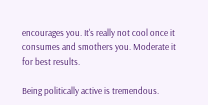encourages you. It's really not cool once it consumes and smothers you. Moderate it for best results.

Being politically active is tremendous.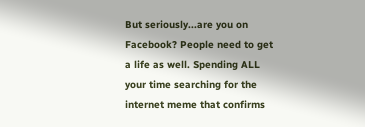But seriously...are you on Facebook? People need to get a life as well. Spending ALL your time searching for the internet meme that confirms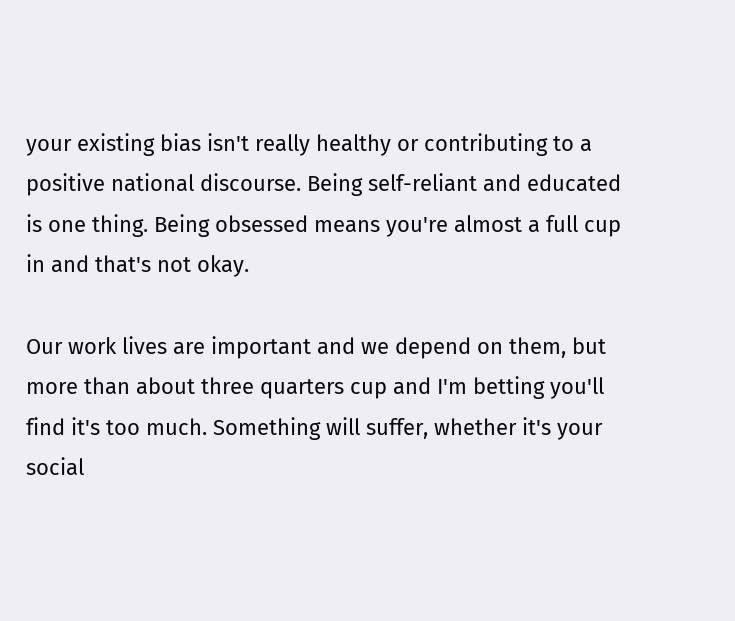your existing bias isn't really healthy or contributing to a positive national discourse. Being self-reliant and educated is one thing. Being obsessed means you're almost a full cup in and that's not okay.

Our work lives are important and we depend on them, but more than about three quarters cup and I'm betting you'll find it's too much. Something will suffer, whether it's your social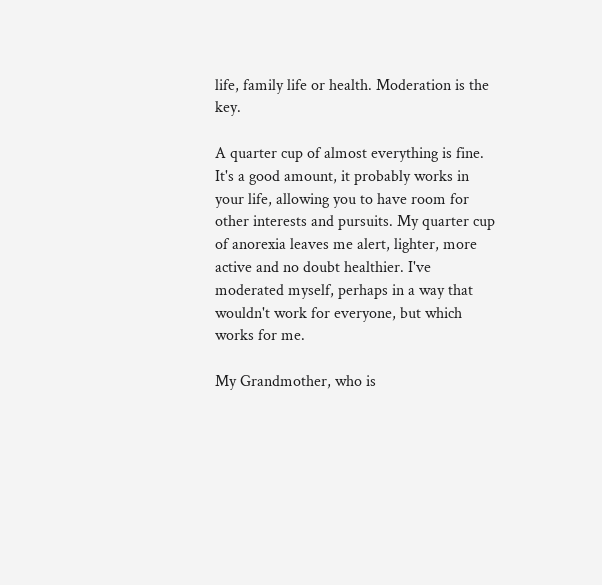life, family life or health. Moderation is the key.

A quarter cup of almost everything is fine. It's a good amount, it probably works in your life, allowing you to have room for other interests and pursuits. My quarter cup of anorexia leaves me alert, lighter, more active and no doubt healthier. I've moderated myself, perhaps in a way that wouldn't work for everyone, but which works for me.

My Grandmother, who is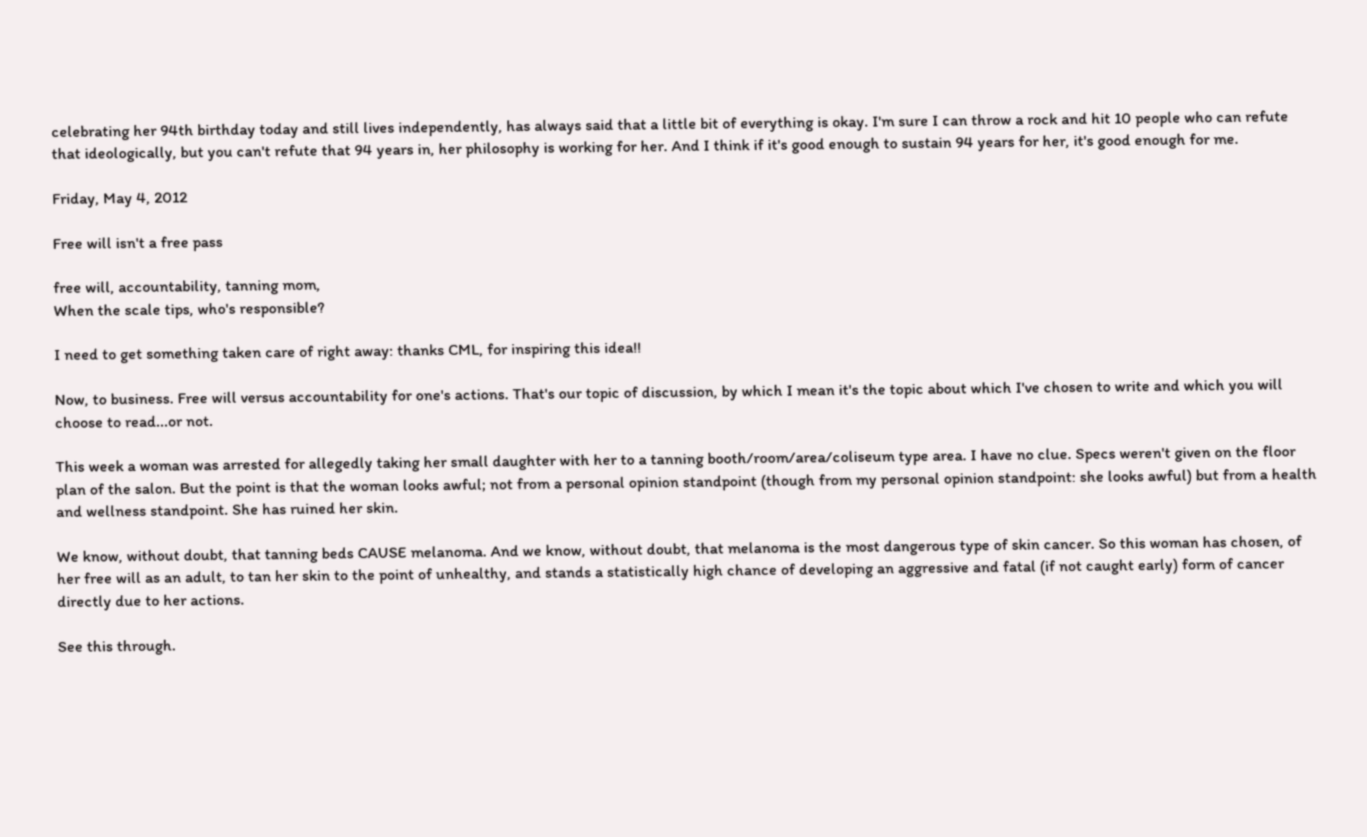celebrating her 94th birthday today and still lives independently, has always said that a little bit of everything is okay. I'm sure I can throw a rock and hit 10 people who can refute that ideologically, but you can't refute that 94 years in, her philosophy is working for her. And I think if it's good enough to sustain 94 years for her, it's good enough for me.

Friday, May 4, 2012

Free will isn't a free pass

free will, accountability, tanning mom,
When the scale tips, who's responsible?

I need to get something taken care of right away: thanks CML, for inspiring this idea!!

Now, to business. Free will versus accountability for one's actions. That's our topic of discussion, by which I mean it's the topic about which I've chosen to write and which you will choose to read...or not.

This week a woman was arrested for allegedly taking her small daughter with her to a tanning booth/room/area/coliseum type area. I have no clue. Specs weren't given on the floor plan of the salon. But the point is that the woman looks awful; not from a personal opinion standpoint (though from my personal opinion standpoint: she looks awful) but from a health and wellness standpoint. She has ruined her skin.

We know, without doubt, that tanning beds CAUSE melanoma. And we know, without doubt, that melanoma is the most dangerous type of skin cancer. So this woman has chosen, of her free will as an adult, to tan her skin to the point of unhealthy, and stands a statistically high chance of developing an aggressive and fatal (if not caught early) form of cancer directly due to her actions.

See this through.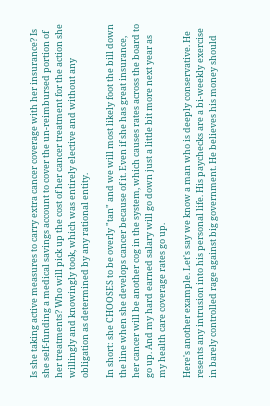Is she taking active measures to carry extra cancer coverage with her insurance? Is she self-funding a medical savings account to cover the un-reimbursed portion of her treatments? Who will pick up the cost of her cancer treatment for the action she willingly and knowingly took, which was entirely elective and without any obligation as determined by any rational entity.

In short: she CHOOSES to be overly "tan" and we will most likely foot the bill down the line when she develops cancer because of it. Even if she has great insurance, her cancer will be another cog in the system, which causes rates across the board to go up. And my hard earned salary will go down just a little bit more next year as my health care coverage rates go up.

Here's another example. Let's say we know a man who is deeply conservative. He resents any intrusion into his personal life. His paychecks are a bi-weekly exercise in barely controlled rage against big government. He believes his money should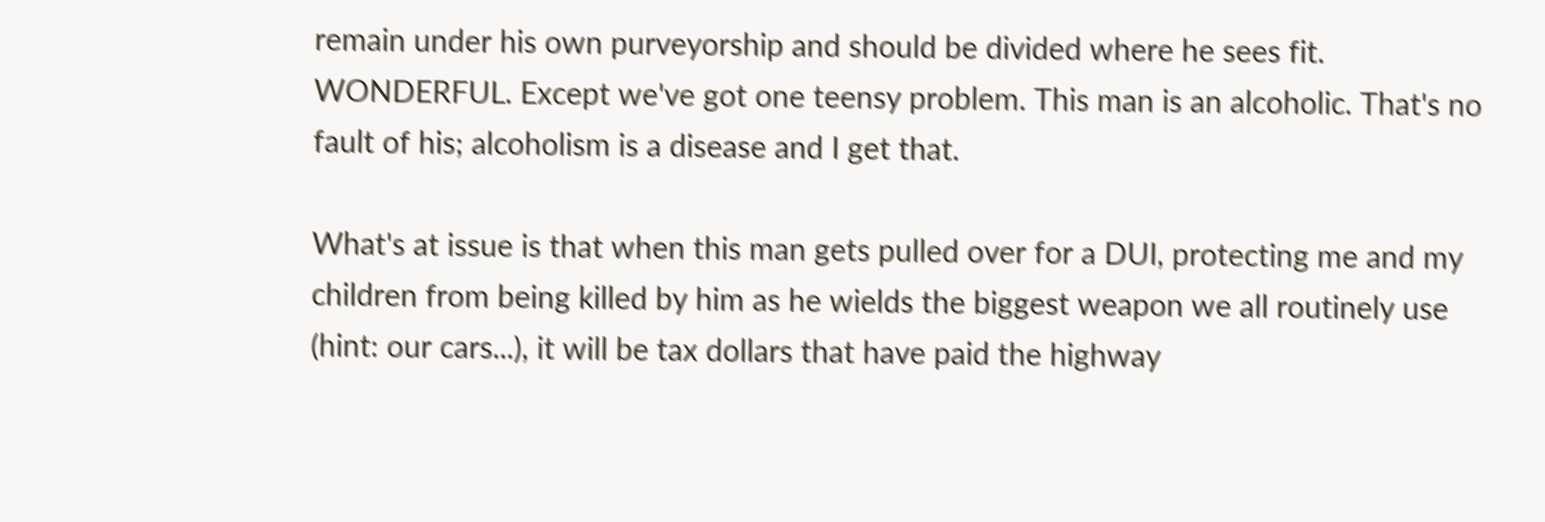remain under his own purveyorship and should be divided where he sees fit. WONDERFUL. Except we've got one teensy problem. This man is an alcoholic. That's no fault of his; alcoholism is a disease and I get that.

What's at issue is that when this man gets pulled over for a DUI, protecting me and my children from being killed by him as he wields the biggest weapon we all routinely use (hint: our cars...), it will be tax dollars that have paid the highway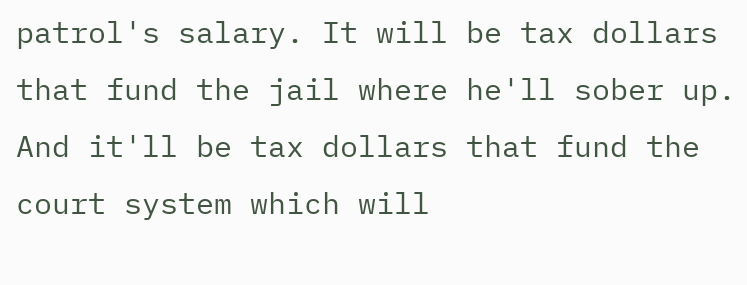patrol's salary. It will be tax dollars that fund the jail where he'll sober up. And it'll be tax dollars that fund the court system which will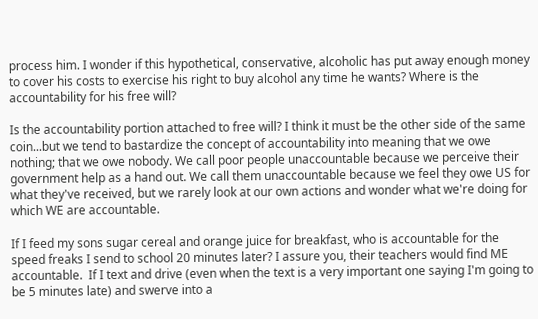process him. I wonder if this hypothetical, conservative, alcoholic has put away enough money to cover his costs to exercise his right to buy alcohol any time he wants? Where is the accountability for his free will?

Is the accountability portion attached to free will? I think it must be the other side of the same coin...but we tend to bastardize the concept of accountability into meaning that we owe nothing; that we owe nobody. We call poor people unaccountable because we perceive their government help as a hand out. We call them unaccountable because we feel they owe US for what they've received, but we rarely look at our own actions and wonder what we're doing for which WE are accountable.

If I feed my sons sugar cereal and orange juice for breakfast, who is accountable for the speed freaks I send to school 20 minutes later? I assure you, their teachers would find ME accountable.  If I text and drive (even when the text is a very important one saying I'm going to be 5 minutes late) and swerve into a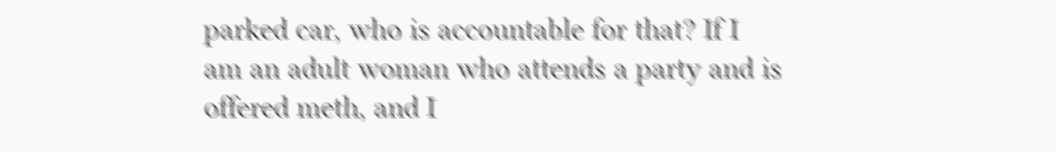parked car, who is accountable for that? If I am an adult woman who attends a party and is offered meth, and I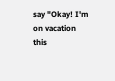say "Okay! I'm on vacation this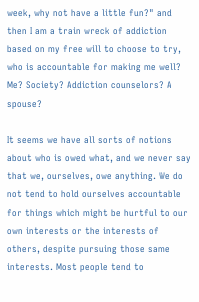week, why not have a little fun?" and then I am a train wreck of addiction based on my free will to choose to try, who is accountable for making me well? Me? Society? Addiction counselors? A spouse?

It seems we have all sorts of notions about who is owed what, and we never say that we, ourselves, owe anything. We do not tend to hold ourselves accountable for things which might be hurtful to our own interests or the interests of others, despite pursuing those same interests. Most people tend to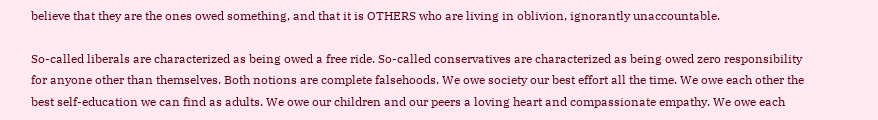believe that they are the ones owed something, and that it is OTHERS who are living in oblivion, ignorantly unaccountable.

So-called liberals are characterized as being owed a free ride. So-called conservatives are characterized as being owed zero responsibility for anyone other than themselves. Both notions are complete falsehoods. We owe society our best effort all the time. We owe each other the best self-education we can find as adults. We owe our children and our peers a loving heart and compassionate empathy. We owe each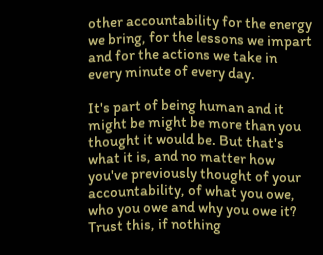other accountability for the energy we bring, for the lessons we impart and for the actions we take in every minute of every day.

It's part of being human and it might be might be more than you thought it would be. But that's what it is, and no matter how you've previously thought of your accountability, of what you owe, who you owe and why you owe it? Trust this, if nothing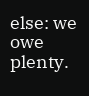else: we owe plenty.